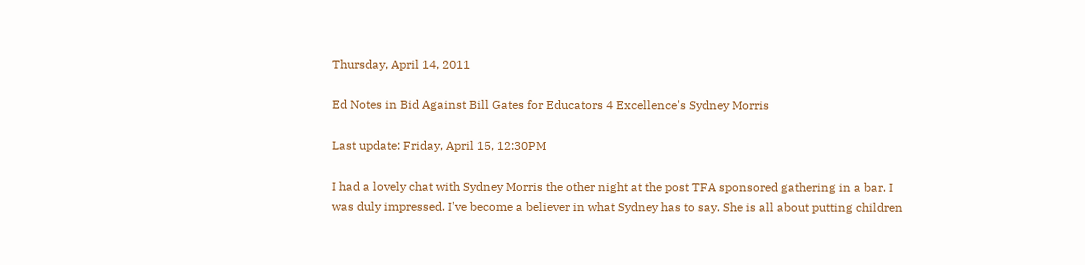Thursday, April 14, 2011

Ed Notes in Bid Against Bill Gates for Educators 4 Excellence's Sydney Morris

Last update: Friday, April 15, 12:30PM

I had a lovely chat with Sydney Morris the other night at the post TFA sponsored gathering in a bar. I was duly impressed. I've become a believer in what Sydney has to say. She is all about putting children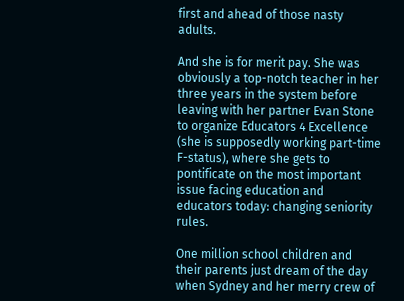first and ahead of those nasty adults.

And she is for merit pay. She was obviously a top-notch teacher in her three years in the system before leaving with her partner Evan Stone to organize Educators 4 Excellence (she is supposedly working part-time F-status), where she gets to pontificate on the most important issue facing education and educators today: changing seniority rules.

One million school children and their parents just dream of the day when Sydney and her merry crew of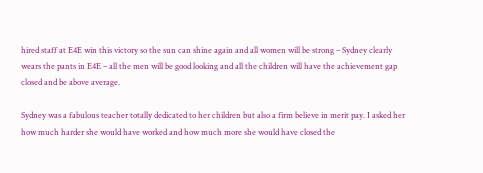hired staff at E4E win this victory so the sun can shine again and all women will be strong – Sydney clearly wears the pants in E4E – all the men will be good looking and all the children will have the achievement gap closed and be above average.

Sydney was a fabulous teacher totally dedicated to her children but also a firm believe in merit pay. I asked her how much harder she would have worked and how much more she would have closed the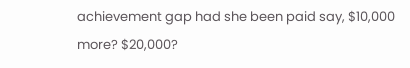achievement gap had she been paid say, $10,000 more? $20,000?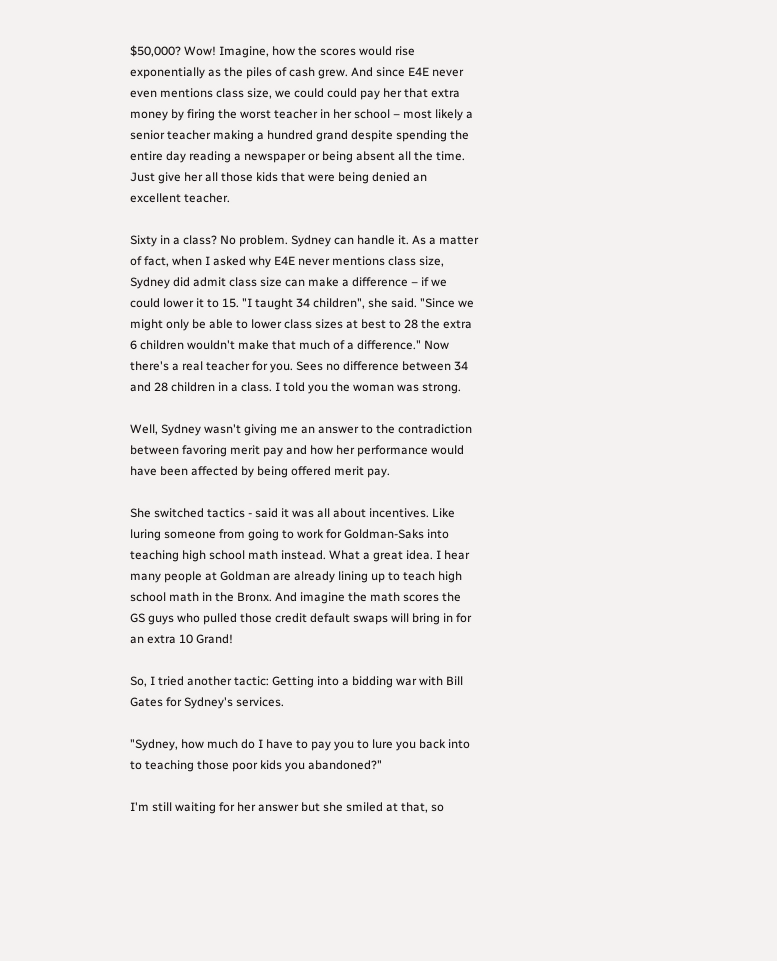$50,000? Wow! Imagine, how the scores would rise exponentially as the piles of cash grew. And since E4E never even mentions class size, we could could pay her that extra money by firing the worst teacher in her school – most likely a senior teacher making a hundred grand despite spending the entire day reading a newspaper or being absent all the time. Just give her all those kids that were being denied an excellent teacher.

Sixty in a class? No problem. Sydney can handle it. As a matter of fact, when I asked why E4E never mentions class size, Sydney did admit class size can make a difference – if we could lower it to 15. "I taught 34 children", she said. "Since we might only be able to lower class sizes at best to 28 the extra 6 children wouldn't make that much of a difference." Now there's a real teacher for you. Sees no difference between 34 and 28 children in a class. I told you the woman was strong.

Well, Sydney wasn't giving me an answer to the contradiction between favoring merit pay and how her performance would have been affected by being offered merit pay.

She switched tactics - said it was all about incentives. Like luring someone from going to work for Goldman-Saks into teaching high school math instead. What a great idea. I hear many people at Goldman are already lining up to teach high school math in the Bronx. And imagine the math scores the GS guys who pulled those credit default swaps will bring in for an extra 10 Grand!

So, I tried another tactic: Getting into a bidding war with Bill Gates for Sydney's services.

"Sydney, how much do I have to pay you to lure you back into to teaching those poor kids you abandoned?"

I'm still waiting for her answer but she smiled at that, so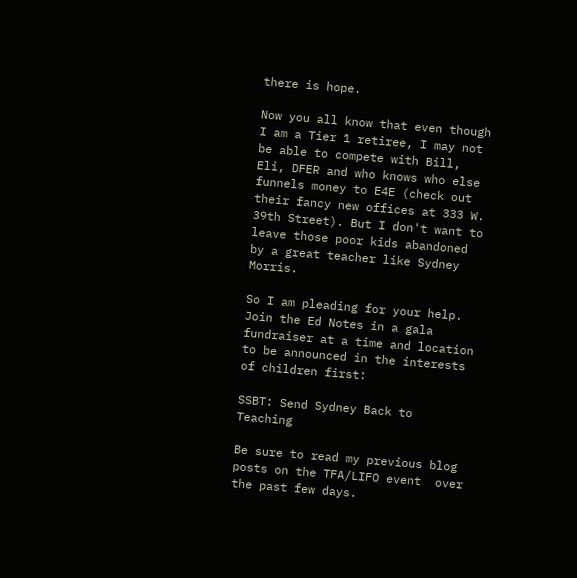there is hope.

Now you all know that even though I am a Tier 1 retiree, I may not be able to compete with Bill, Eli, DFER and who knows who else funnels money to E4E (check out their fancy new offices at 333 W. 39th Street). But I don't want to leave those poor kids abandoned by a great teacher like Sydney Morris.

So I am pleading for your help. Join the Ed Notes in a gala fundraiser at a time and location to be announced in the interests of children first:

SSBT: Send Sydney Back to Teaching

Be sure to read my previous blog posts on the TFA/LIFO event  over the past few days.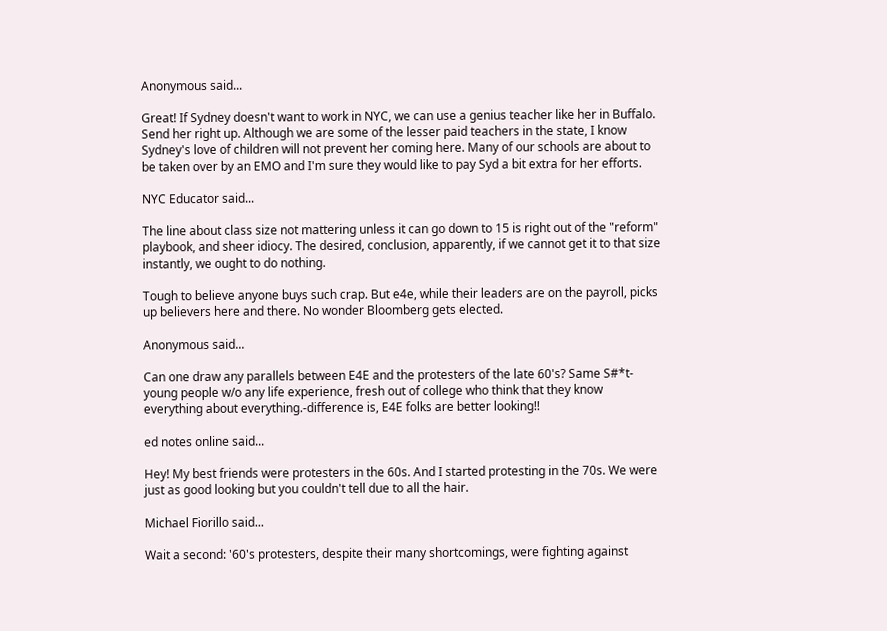Anonymous said...

Great! If Sydney doesn't want to work in NYC, we can use a genius teacher like her in Buffalo. Send her right up. Although we are some of the lesser paid teachers in the state, I know Sydney's love of children will not prevent her coming here. Many of our schools are about to be taken over by an EMO and I'm sure they would like to pay Syd a bit extra for her efforts.

NYC Educator said...

The line about class size not mattering unless it can go down to 15 is right out of the "reform" playbook, and sheer idiocy. The desired, conclusion, apparently, if we cannot get it to that size instantly, we ought to do nothing.

Tough to believe anyone buys such crap. But e4e, while their leaders are on the payroll, picks up believers here and there. No wonder Bloomberg gets elected.

Anonymous said...

Can one draw any parallels between E4E and the protesters of the late 60's? Same S#*t-young people w/o any life experience, fresh out of college who think that they know everything about everything.-difference is, E4E folks are better looking!!

ed notes online said...

Hey! My best friends were protesters in the 60s. And I started protesting in the 70s. We were just as good looking but you couldn't tell due to all the hair.

Michael Fiorillo said...

Wait a second: '60's protesters, despite their many shortcomings, were fighting against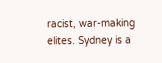racist, war-making elites. Sydney is a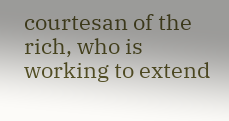courtesan of the rich, who is working to extend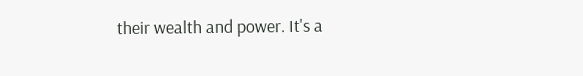their wealth and power. It's a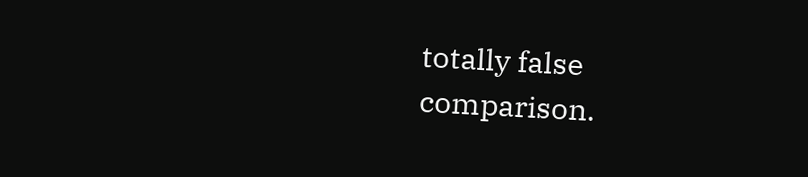totally false comparison.